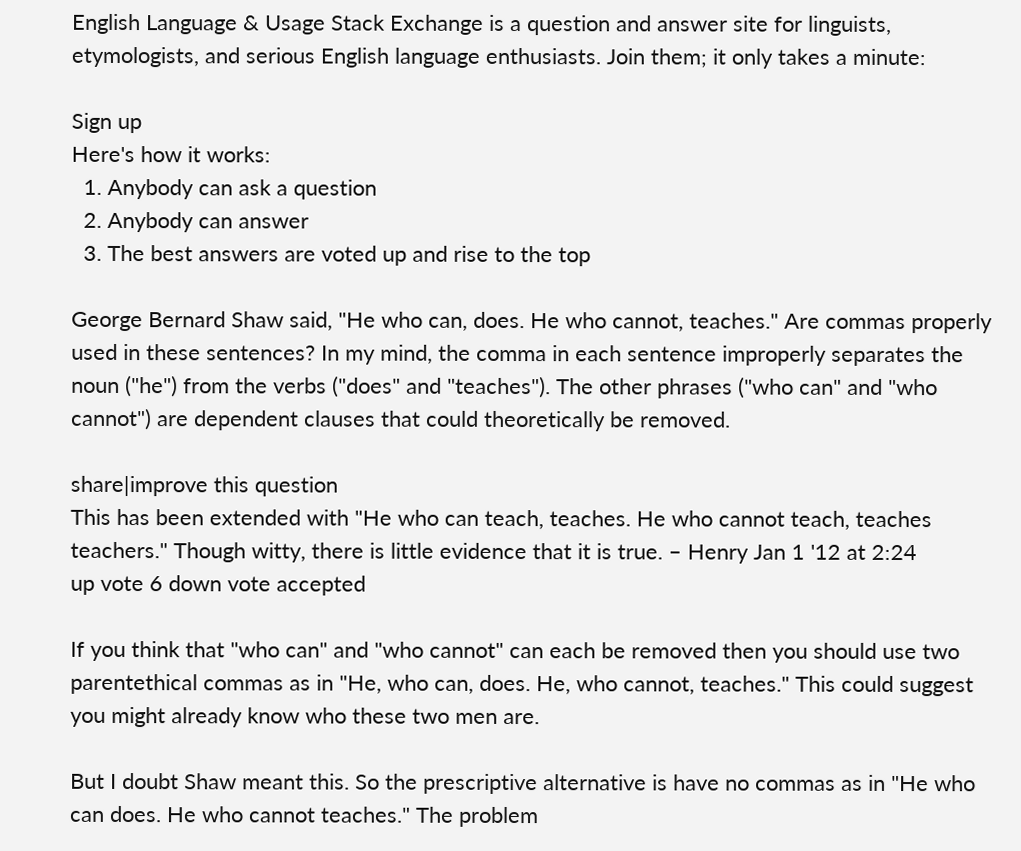English Language & Usage Stack Exchange is a question and answer site for linguists, etymologists, and serious English language enthusiasts. Join them; it only takes a minute:

Sign up
Here's how it works:
  1. Anybody can ask a question
  2. Anybody can answer
  3. The best answers are voted up and rise to the top

George Bernard Shaw said, "He who can, does. He who cannot, teaches." Are commas properly used in these sentences? In my mind, the comma in each sentence improperly separates the noun ("he") from the verbs ("does" and "teaches"). The other phrases ("who can" and "who cannot") are dependent clauses that could theoretically be removed.

share|improve this question
This has been extended with "He who can teach, teaches. He who cannot teach, teaches teachers." Though witty, there is little evidence that it is true. – Henry Jan 1 '12 at 2:24
up vote 6 down vote accepted

If you think that "who can" and "who cannot" can each be removed then you should use two parentethical commas as in "He, who can, does. He, who cannot, teaches." This could suggest you might already know who these two men are.

But I doubt Shaw meant this. So the prescriptive alternative is have no commas as in "He who can does. He who cannot teaches." The problem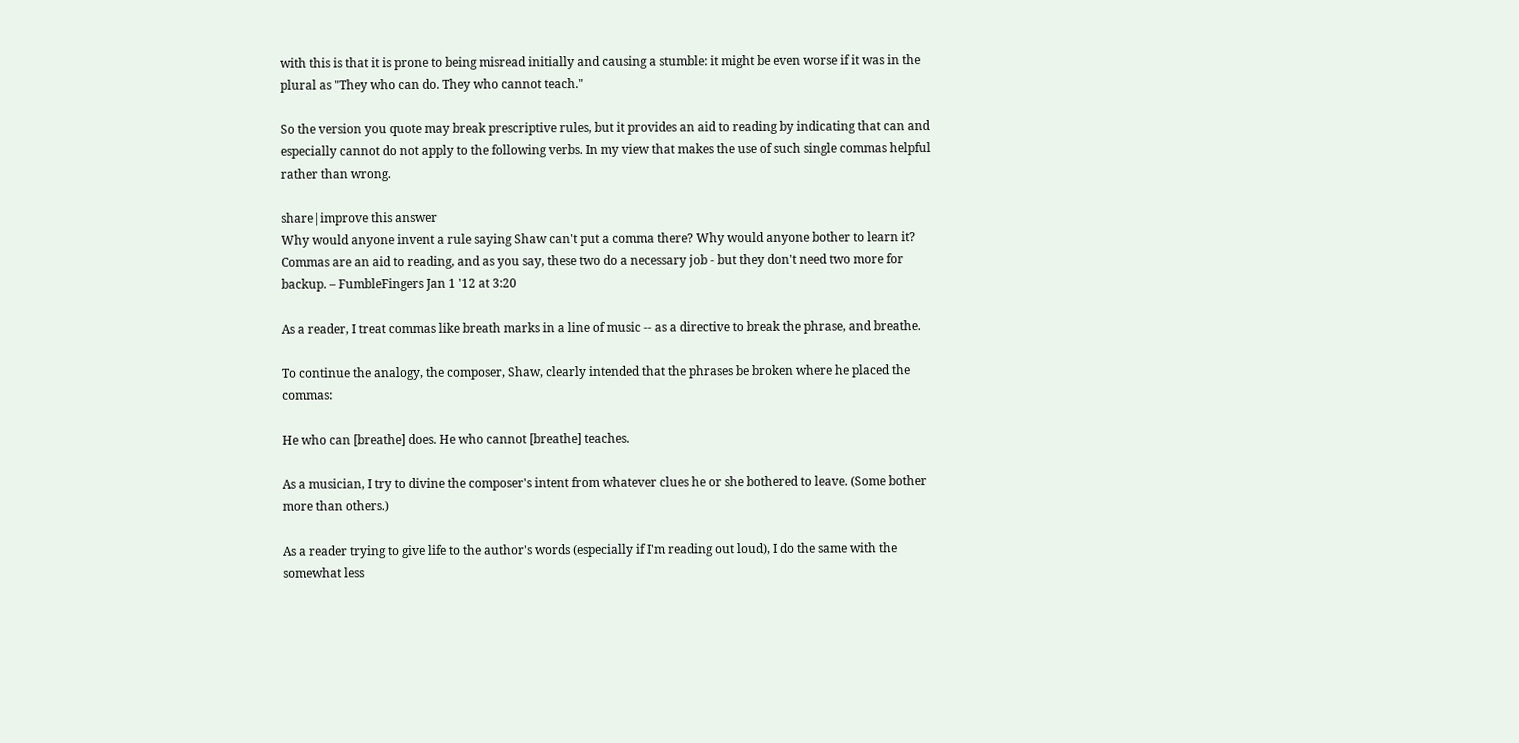with this is that it is prone to being misread initially and causing a stumble: it might be even worse if it was in the plural as "They who can do. They who cannot teach."

So the version you quote may break prescriptive rules, but it provides an aid to reading by indicating that can and especially cannot do not apply to the following verbs. In my view that makes the use of such single commas helpful rather than wrong.

share|improve this answer
Why would anyone invent a rule saying Shaw can't put a comma there? Why would anyone bother to learn it? Commas are an aid to reading, and as you say, these two do a necessary job - but they don't need two more for backup. – FumbleFingers Jan 1 '12 at 3:20

As a reader, I treat commas like breath marks in a line of music -- as a directive to break the phrase, and breathe.

To continue the analogy, the composer, Shaw, clearly intended that the phrases be broken where he placed the commas:

He who can [breathe] does. He who cannot [breathe] teaches.

As a musician, I try to divine the composer's intent from whatever clues he or she bothered to leave. (Some bother more than others.)

As a reader trying to give life to the author's words (especially if I'm reading out loud), I do the same with the somewhat less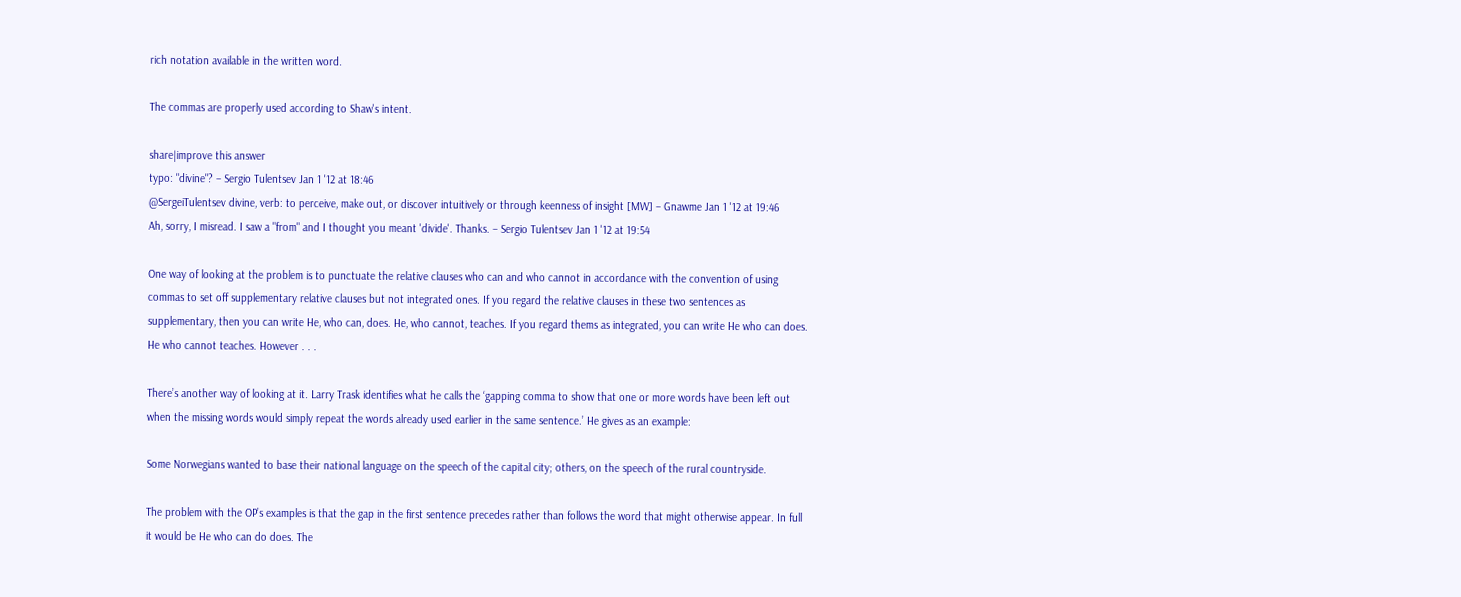rich notation available in the written word.

The commas are properly used according to Shaw's intent.

share|improve this answer
typo: "divine"? – Sergio Tulentsev Jan 1 '12 at 18:46
@SergeiTulentsev divine, verb: to perceive, make out, or discover intuitively or through keenness of insight [MW] – Gnawme Jan 1 '12 at 19:46
Ah, sorry, I misread. I saw a "from" and I thought you meant 'divide'. Thanks. – Sergio Tulentsev Jan 1 '12 at 19:54

One way of looking at the problem is to punctuate the relative clauses who can and who cannot in accordance with the convention of using commas to set off supplementary relative clauses but not integrated ones. If you regard the relative clauses in these two sentences as supplementary, then you can write He, who can, does. He, who cannot, teaches. If you regard thems as integrated, you can write He who can does. He who cannot teaches. However . . .

There’s another way of looking at it. Larry Trask identifies what he calls the ‘gapping comma to show that one or more words have been left out when the missing words would simply repeat the words already used earlier in the same sentence.’ He gives as an example:

Some Norwegians wanted to base their national language on the speech of the capital city; others, on the speech of the rural countryside.

The problem with the OP’s examples is that the gap in the first sentence precedes rather than follows the word that might otherwise appear. In full it would be He who can do does. The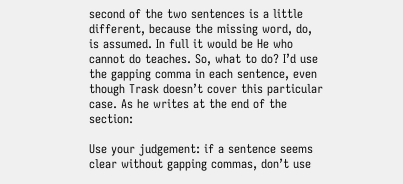second of the two sentences is a little different, because the missing word, do, is assumed. In full it would be He who cannot do teaches. So, what to do? I’d use the gapping comma in each sentence, even though Trask doesn’t cover this particular case. As he writes at the end of the section:

Use your judgement: if a sentence seems clear without gapping commas, don’t use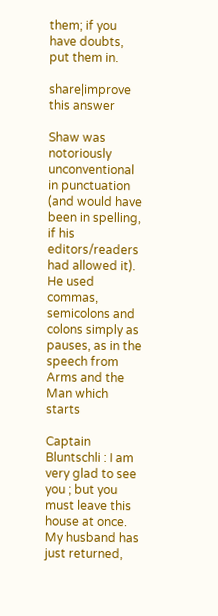them; if you have doubts, put them in.

share|improve this answer

Shaw was notoriously unconventional in punctuation (and would have been in spelling, if his editors/readers had allowed it). He used commas, semicolons and colons simply as pauses, as in the speech from Arms and the Man which starts

Captain Bluntschli : I am very glad to see you ; but you must leave this house at once. My husband has just returned,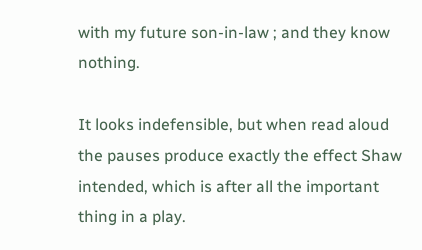with my future son-in-law ; and they know nothing.

It looks indefensible, but when read aloud the pauses produce exactly the effect Shaw intended, which is after all the important thing in a play.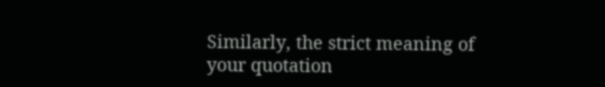Similarly, the strict meaning of your quotation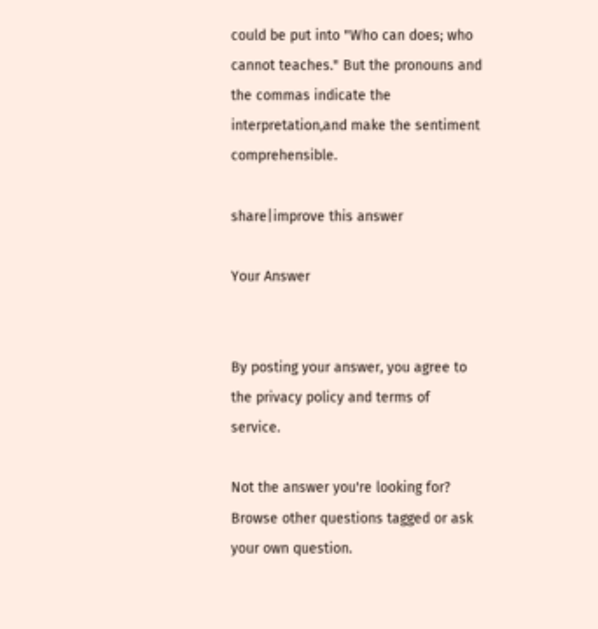could be put into "Who can does; who cannot teaches." But the pronouns and the commas indicate the interpretation,and make the sentiment comprehensible.

share|improve this answer

Your Answer


By posting your answer, you agree to the privacy policy and terms of service.

Not the answer you're looking for? Browse other questions tagged or ask your own question.